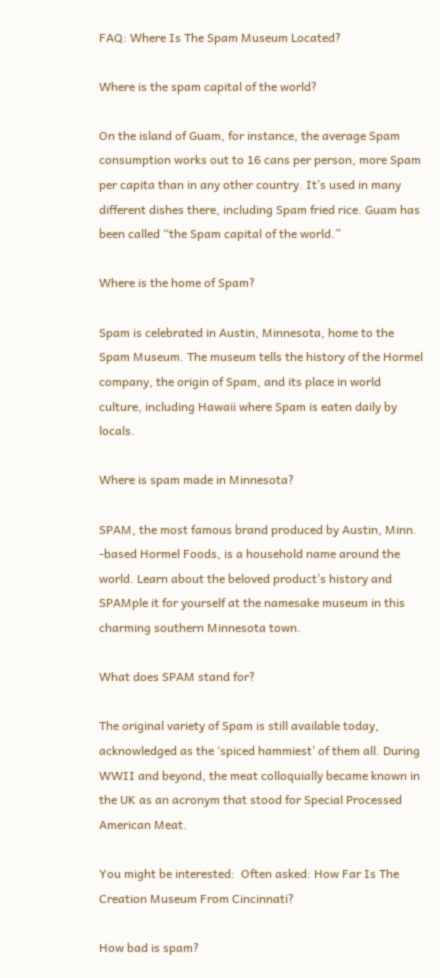FAQ: Where Is The Spam Museum Located?

Where is the spam capital of the world?

On the island of Guam, for instance, the average Spam consumption works out to 16 cans per person, more Spam per capita than in any other country. It’s used in many different dishes there, including Spam fried rice. Guam has been called “the Spam capital of the world.”

Where is the home of Spam?

Spam is celebrated in Austin, Minnesota, home to the Spam Museum. The museum tells the history of the Hormel company, the origin of Spam, and its place in world culture, including Hawaii where Spam is eaten daily by locals.

Where is spam made in Minnesota?

SPAM, the most famous brand produced by Austin, Minn. -based Hormel Foods, is a household name around the world. Learn about the beloved product’s history and SPAMple it for yourself at the namesake museum in this charming southern Minnesota town.

What does SPAM stand for?

The original variety of Spam is still available today, acknowledged as the ‘spiced hammiest’ of them all. During WWII and beyond, the meat colloquially became known in the UK as an acronym that stood for Special Processed American Meat.

You might be interested:  Often asked: How Far Is The Creation Museum From Cincinnati?

How bad is spam?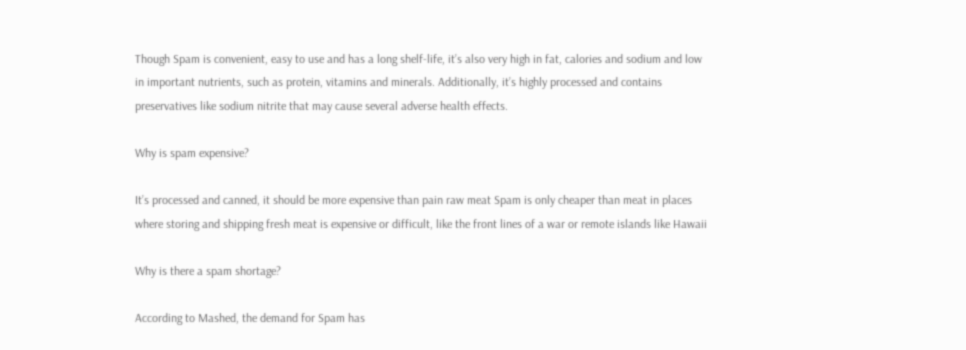Though Spam is convenient, easy to use and has a long shelf-life, it’s also very high in fat, calories and sodium and low in important nutrients, such as protein, vitamins and minerals. Additionally, it’s highly processed and contains preservatives like sodium nitrite that may cause several adverse health effects.

Why is spam expensive?

It’s processed and canned, it should be more expensive than pain raw meat Spam is only cheaper than meat in places where storing and shipping fresh meat is expensive or difficult, like the front lines of a war or remote islands like Hawaii

Why is there a spam shortage?

According to Mashed, the demand for Spam has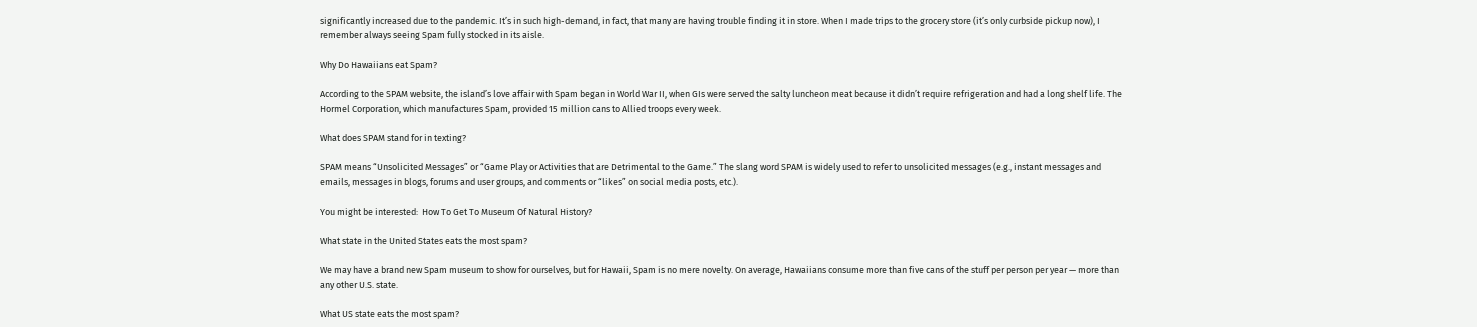significantly increased due to the pandemic. It’s in such high-demand, in fact, that many are having trouble finding it in store. When I made trips to the grocery store (it’s only curbside pickup now), I remember always seeing Spam fully stocked in its aisle.

Why Do Hawaiians eat Spam?

According to the SPAM website, the island’s love affair with Spam began in World War II, when GIs were served the salty luncheon meat because it didn’t require refrigeration and had a long shelf life. The Hormel Corporation, which manufactures Spam, provided 15 million cans to Allied troops every week.

What does SPAM stand for in texting?

SPAM means “Unsolicited Messages” or “Game Play or Activities that are Detrimental to the Game.” The slang word SPAM is widely used to refer to unsolicited messages (e.g., instant messages and emails, messages in blogs, forums and user groups, and comments or “likes” on social media posts, etc.).

You might be interested:  How To Get To Museum Of Natural History?

What state in the United States eats the most spam?

We may have a brand new Spam museum to show for ourselves, but for Hawaii, Spam is no mere novelty. On average, Hawaiians consume more than five cans of the stuff per person per year — more than any other U.S. state.

What US state eats the most spam?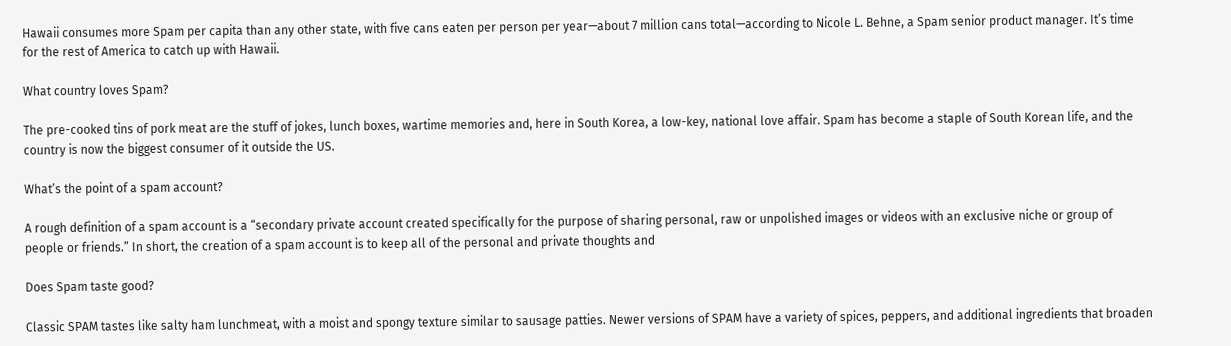Hawaii consumes more Spam per capita than any other state, with five cans eaten per person per year—about 7 million cans total—according to Nicole L. Behne, a Spam senior product manager. It’s time for the rest of America to catch up with Hawaii.

What country loves Spam?

The pre-cooked tins of pork meat are the stuff of jokes, lunch boxes, wartime memories and, here in South Korea, a low-key, national love affair. Spam has become a staple of South Korean life, and the country is now the biggest consumer of it outside the US.

What’s the point of a spam account?

A rough definition of a spam account is a “secondary private account created specifically for the purpose of sharing personal, raw or unpolished images or videos with an exclusive niche or group of people or friends.” In short, the creation of a spam account is to keep all of the personal and private thoughts and

Does Spam taste good?

Classic SPAM tastes like salty ham lunchmeat, with a moist and spongy texture similar to sausage patties. Newer versions of SPAM have a variety of spices, peppers, and additional ingredients that broaden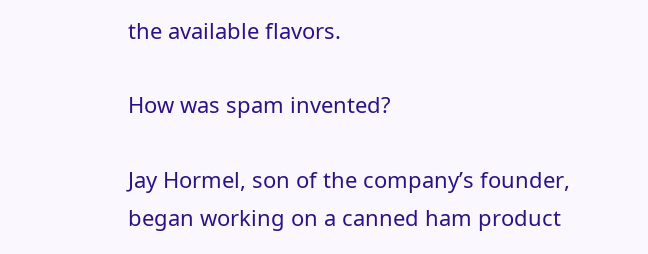the available flavors.

How was spam invented?

Jay Hormel, son of the company’s founder, began working on a canned ham product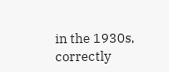in the 1930s, correctly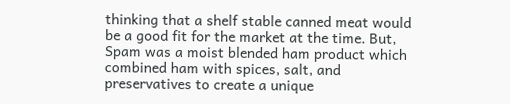thinking that a shelf stable canned meat would be a good fit for the market at the time. But, Spam was a moist blended ham product which combined ham with spices, salt, and preservatives to create a unique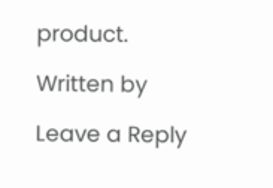product.

Written by

Leave a Reply